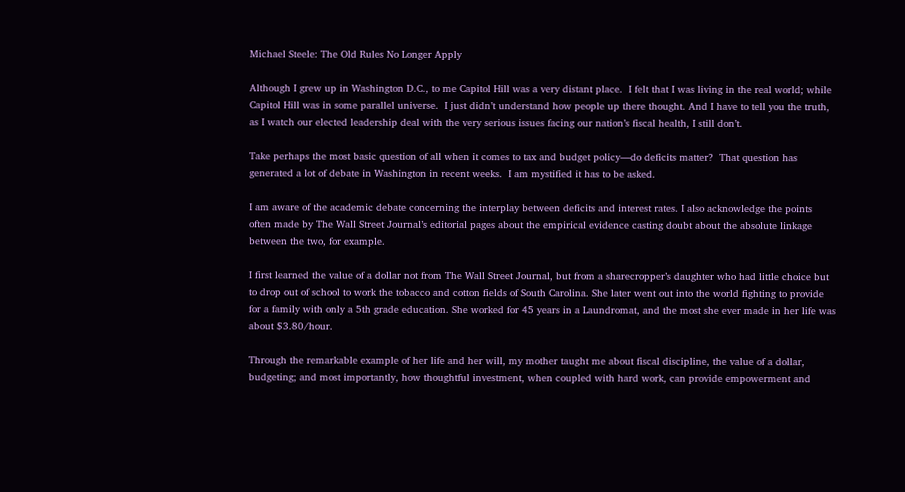Michael Steele: The Old Rules No Longer Apply

Although I grew up in Washington D.C., to me Capitol Hill was a very distant place.  I felt that I was living in the real world; while Capitol Hill was in some parallel universe.  I just didn’t understand how people up there thought. And I have to tell you the truth, as I watch our elected leadership deal with the very serious issues facing our nation’s fiscal health, I still don’t.

Take perhaps the most basic question of all when it comes to tax and budget policy—do deficits matter?  That question has generated a lot of debate in Washington in recent weeks.  I am mystified it has to be asked.

I am aware of the academic debate concerning the interplay between deficits and interest rates. I also acknowledge the points often made by The Wall Street Journal’s editorial pages about the empirical evidence casting doubt about the absolute linkage between the two, for example.

I first learned the value of a dollar not from The Wall Street Journal, but from a sharecropper’s daughter who had little choice but to drop out of school to work the tobacco and cotton fields of South Carolina. She later went out into the world fighting to provide for a family with only a 5th grade education. She worked for 45 years in a Laundromat, and the most she ever made in her life was about $3.80/hour.

Through the remarkable example of her life and her will, my mother taught me about fiscal discipline, the value of a dollar, budgeting; and most importantly, how thoughtful investment, when coupled with hard work, can provide empowerment and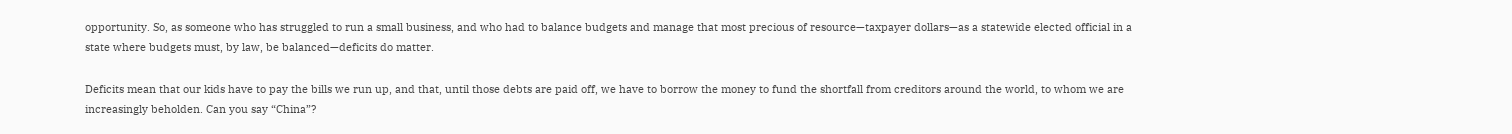opportunity. So, as someone who has struggled to run a small business, and who had to balance budgets and manage that most precious of resource—taxpayer dollars—as a statewide elected official in a state where budgets must, by law, be balanced—deficits do matter.

Deficits mean that our kids have to pay the bills we run up, and that, until those debts are paid off, we have to borrow the money to fund the shortfall from creditors around the world, to whom we are increasingly beholden. Can you say “China”?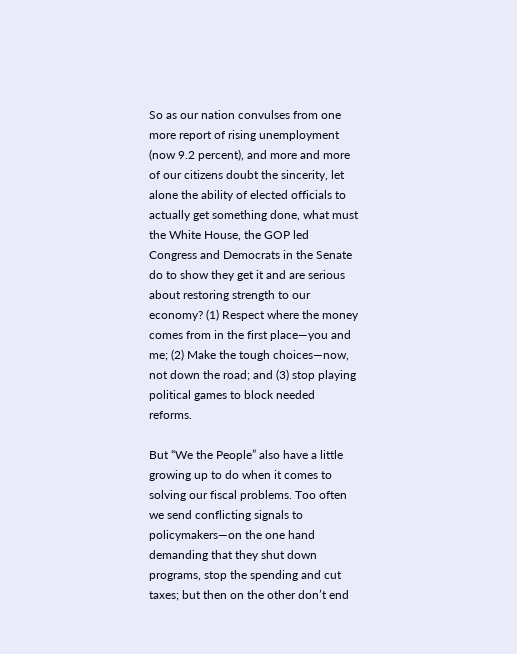So as our nation convulses from one more report of rising unemployment (now 9.2 percent), and more and more of our citizens doubt the sincerity, let alone the ability of elected officials to actually get something done, what must the White House, the GOP led Congress and Democrats in the Senate do to show they get it and are serious about restoring strength to our economy? (1) Respect where the money comes from in the first place—you and me; (2) Make the tough choices—now, not down the road; and (3) stop playing political games to block needed reforms.

But “We the People” also have a little growing up to do when it comes to solving our fiscal problems. Too often we send conflicting signals to policymakers—on the one hand demanding that they shut down programs, stop the spending and cut taxes; but then on the other don’t end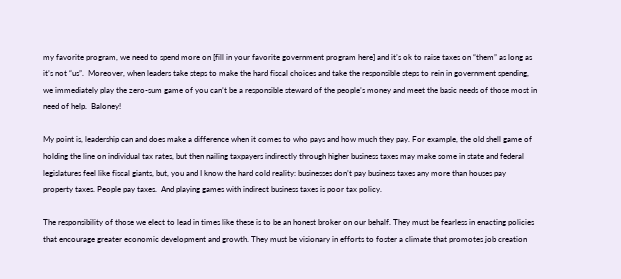my favorite program, we need to spend more on [fill in your favorite government program here] and it’s ok to raise taxes on “them” as long as it’s not “us”.  Moreover, when leaders take steps to make the hard fiscal choices and take the responsible steps to rein in government spending, we immediately play the zero-sum game of you can’t be a responsible steward of the people’s money and meet the basic needs of those most in need of help.  Baloney!

My point is, leadership can and does make a difference when it comes to who pays and how much they pay. For example, the old shell game of holding the line on individual tax rates, but then nailing taxpayers indirectly through higher business taxes may make some in state and federal legislatures feel like fiscal giants, but, you and I know the hard cold reality: businesses don’t pay business taxes any more than houses pay property taxes. People pay taxes.  And playing games with indirect business taxes is poor tax policy.

The responsibility of those we elect to lead in times like these is to be an honest broker on our behalf. They must be fearless in enacting policies that encourage greater economic development and growth. They must be visionary in efforts to foster a climate that promotes job creation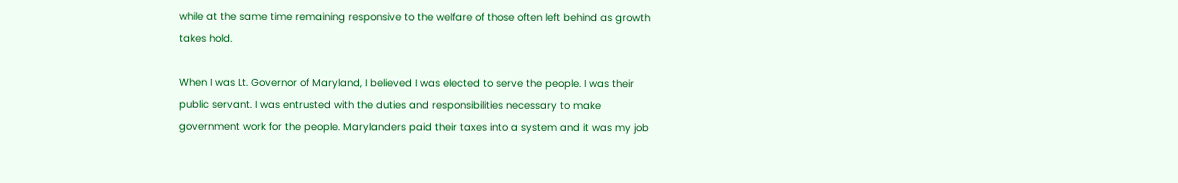while at the same time remaining responsive to the welfare of those often left behind as growth takes hold.

When I was Lt. Governor of Maryland, I believed I was elected to serve the people. I was their public servant. I was entrusted with the duties and responsibilities necessary to make government work for the people. Marylanders paid their taxes into a system and it was my job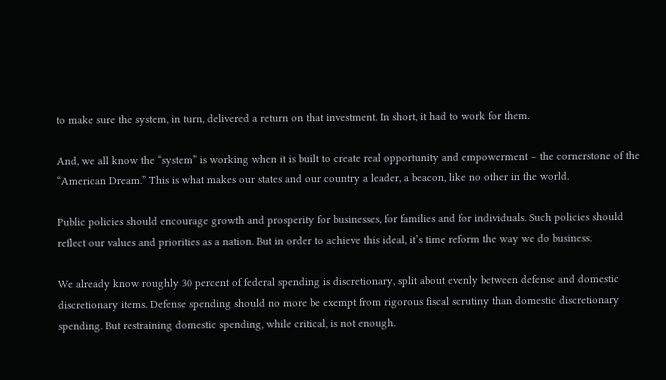to make sure the system, in turn, delivered a return on that investment. In short, it had to work for them.

And, we all know the “system” is working when it is built to create real opportunity and empowerment – the cornerstone of the “American Dream.” This is what makes our states and our country a leader, a beacon, like no other in the world.

Public policies should encourage growth and prosperity for businesses, for families and for individuals. Such policies should reflect our values and priorities as a nation. But in order to achieve this ideal, it’s time reform the way we do business.

We already know roughly 30 percent of federal spending is discretionary, split about evenly between defense and domestic discretionary items. Defense spending should no more be exempt from rigorous fiscal scrutiny than domestic discretionary spending. But restraining domestic spending, while critical, is not enough.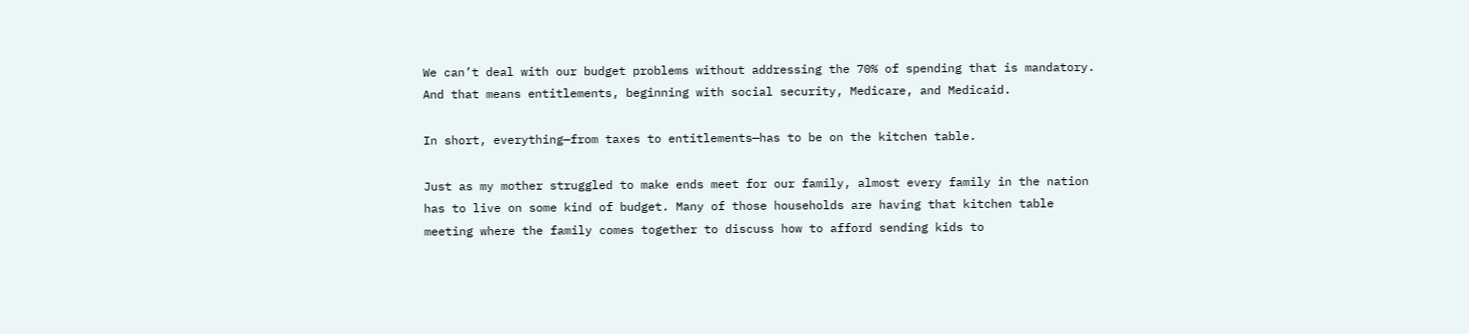We can’t deal with our budget problems without addressing the 70% of spending that is mandatory.  And that means entitlements, beginning with social security, Medicare, and Medicaid.

In short, everything—from taxes to entitlements—has to be on the kitchen table.

Just as my mother struggled to make ends meet for our family, almost every family in the nation has to live on some kind of budget. Many of those households are having that kitchen table meeting where the family comes together to discuss how to afford sending kids to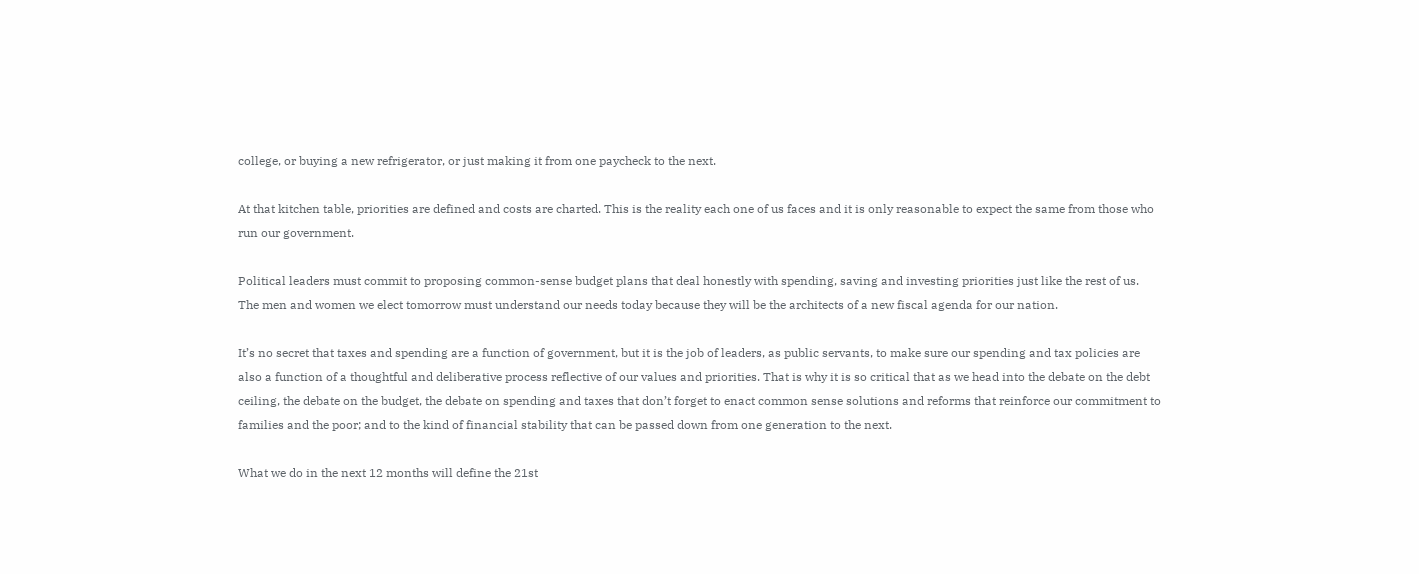college, or buying a new refrigerator, or just making it from one paycheck to the next.

At that kitchen table, priorities are defined and costs are charted. This is the reality each one of us faces and it is only reasonable to expect the same from those who run our government.

Political leaders must commit to proposing common-sense budget plans that deal honestly with spending, saving and investing priorities just like the rest of us. The men and women we elect tomorrow must understand our needs today because they will be the architects of a new fiscal agenda for our nation.

It’s no secret that taxes and spending are a function of government, but it is the job of leaders, as public servants, to make sure our spending and tax policies are also a function of a thoughtful and deliberative process reflective of our values and priorities. That is why it is so critical that as we head into the debate on the debt ceiling, the debate on the budget, the debate on spending and taxes that don’t forget to enact common sense solutions and reforms that reinforce our commitment to families and the poor; and to the kind of financial stability that can be passed down from one generation to the next.

What we do in the next 12 months will define the 21st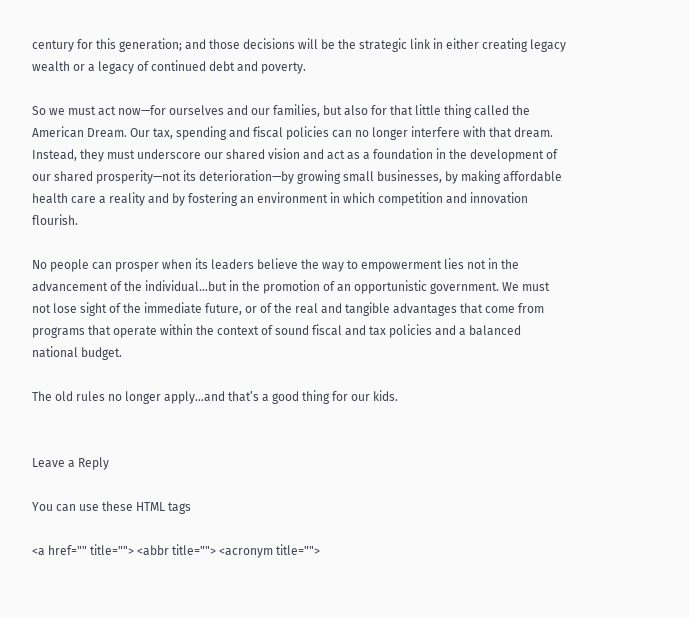century for this generation; and those decisions will be the strategic link in either creating legacy wealth or a legacy of continued debt and poverty.

So we must act now—for ourselves and our families, but also for that little thing called the American Dream. Our tax, spending and fiscal policies can no longer interfere with that dream. Instead, they must underscore our shared vision and act as a foundation in the development of our shared prosperity—not its deterioration—by growing small businesses, by making affordable health care a reality and by fostering an environment in which competition and innovation flourish.

No people can prosper when its leaders believe the way to empowerment lies not in the advancement of the individual…but in the promotion of an opportunistic government. We must not lose sight of the immediate future, or of the real and tangible advantages that come from programs that operate within the context of sound fiscal and tax policies and a balanced national budget.

The old rules no longer apply…and that’s a good thing for our kids.


Leave a Reply

You can use these HTML tags

<a href="" title=""> <abbr title=""> <acronym title="">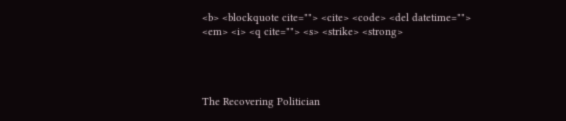<b> <blockquote cite=""> <cite> <code> <del datetime=""> <em> <i> <q cite=""> <s> <strike> <strong>




The Recovering Politician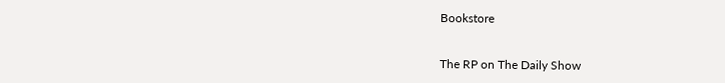Bookstore


The RP on The Daily Show